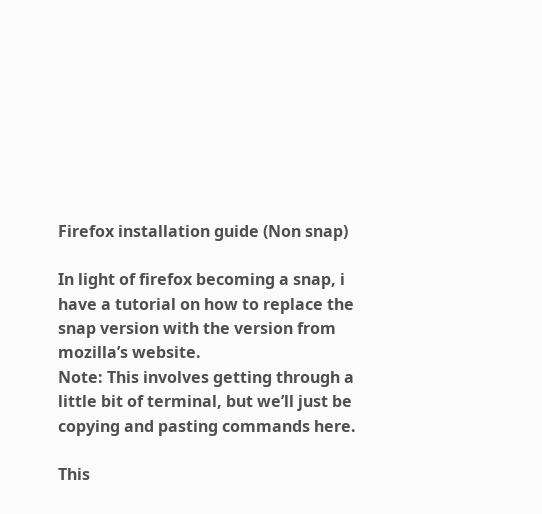Firefox installation guide (Non snap)

In light of firefox becoming a snap, i have a tutorial on how to replace the snap version with the version from mozilla’s website.
Note: This involves getting through a little bit of terminal, but we’ll just be copying and pasting commands here.

This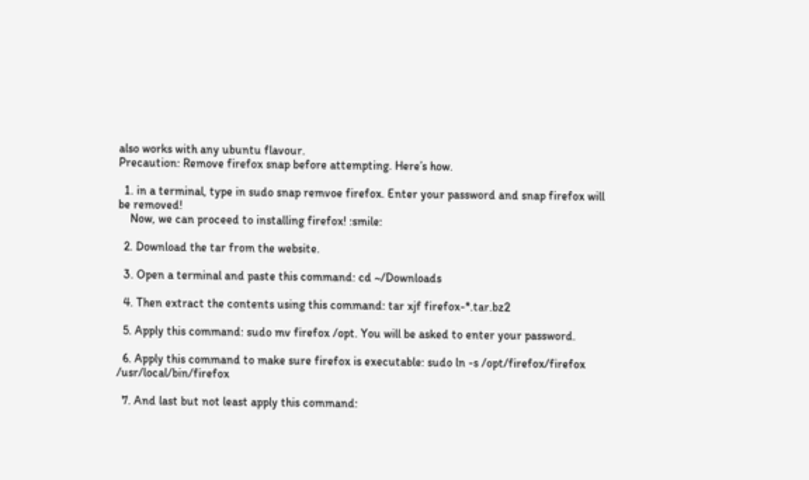also works with any ubuntu flavour.
Precaution: Remove firefox snap before attempting. Here’s how.

  1. in a terminal, type in sudo snap remvoe firefox. Enter your password and snap firefox will be removed!
    Now, we can proceed to installing firefox! :smile:

  2. Download the tar from the website.

  3. Open a terminal and paste this command: cd ~/Downloads

  4. Then extract the contents using this command: tar xjf firefox-*.tar.bz2

  5. Apply this command: sudo mv firefox /opt. You will be asked to enter your password.

  6. Apply this command to make sure firefox is executable: sudo ln -s /opt/firefox/firefox /usr/local/bin/firefox

  7. And last but not least apply this command: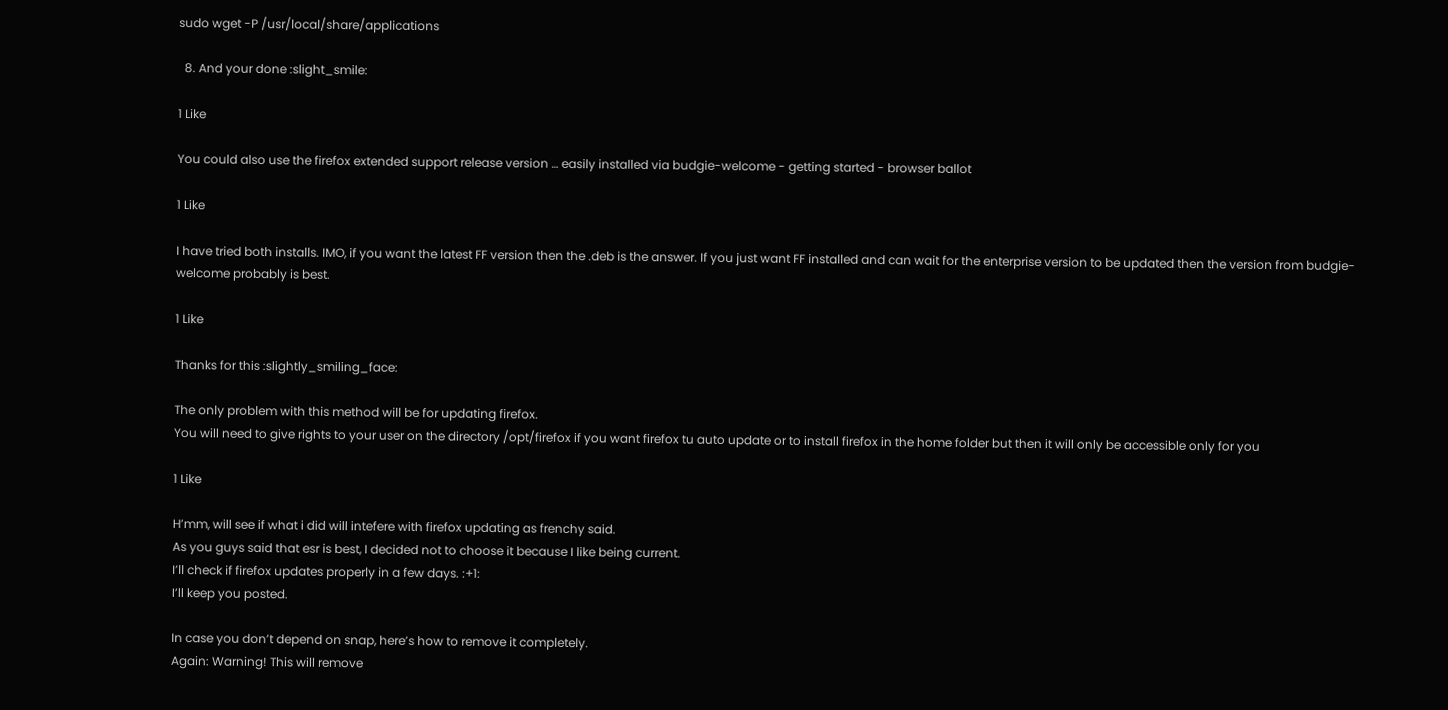sudo wget -P /usr/local/share/applications

  8. And your done :slight_smile:

1 Like

You could also use the firefox extended support release version … easily installed via budgie-welcome - getting started - browser ballot

1 Like

I have tried both installs. IMO, if you want the latest FF version then the .deb is the answer. If you just want FF installed and can wait for the enterprise version to be updated then the version from budgie-welcome probably is best.

1 Like

Thanks for this :slightly_smiling_face:

The only problem with this method will be for updating firefox.
You will need to give rights to your user on the directory /opt/firefox if you want firefox tu auto update or to install firefox in the home folder but then it will only be accessible only for you

1 Like

H’mm, will see if what i did will intefere with firefox updating as frenchy said.
As you guys said that esr is best, I decided not to choose it because I like being current.
I’ll check if firefox updates properly in a few days. :+1:
I’ll keep you posted.

In case you don’t depend on snap, here’s how to remove it completely.
Again: Warning! This will remove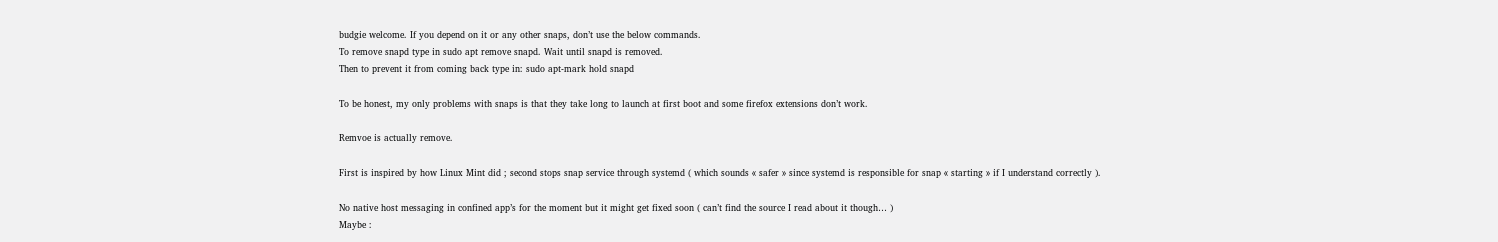budgie welcome. If you depend on it or any other snaps, don’t use the below commands.
To remove snapd type in sudo apt remove snapd. Wait until snapd is removed.
Then to prevent it from coming back type in: sudo apt-mark hold snapd

To be honest, my only problems with snaps is that they take long to launch at first boot and some firefox extensions don’t work.

Remvoe is actually remove.

First is inspired by how Linux Mint did ; second stops snap service through systemd ( which sounds « safer » since systemd is responsible for snap « starting » if I understand correctly ).

No native host messaging in confined app’s for the moment but it might get fixed soon ( can’t find the source I read about it though… )
Maybe :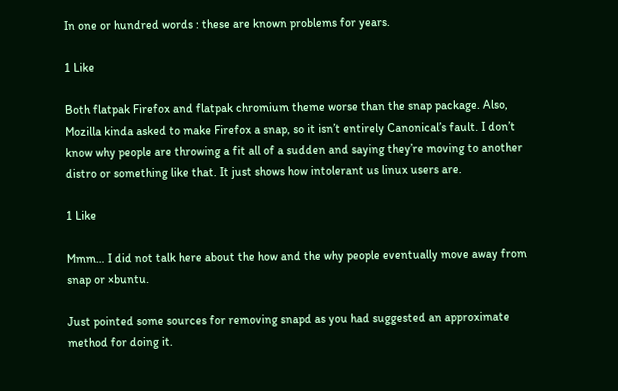In one or hundred words : these are known problems for years.

1 Like

Both flatpak Firefox and flatpak chromium theme worse than the snap package. Also, Mozilla kinda asked to make Firefox a snap, so it isn’t entirely Canonical’s fault. I don’t know why people are throwing a fit all of a sudden and saying they’re moving to another distro or something like that. It just shows how intolerant us linux users are.

1 Like

Mmm… I did not talk here about the how and the why people eventually move away from snap or ×buntu.

Just pointed some sources for removing snapd as you had suggested an approximate method for doing it.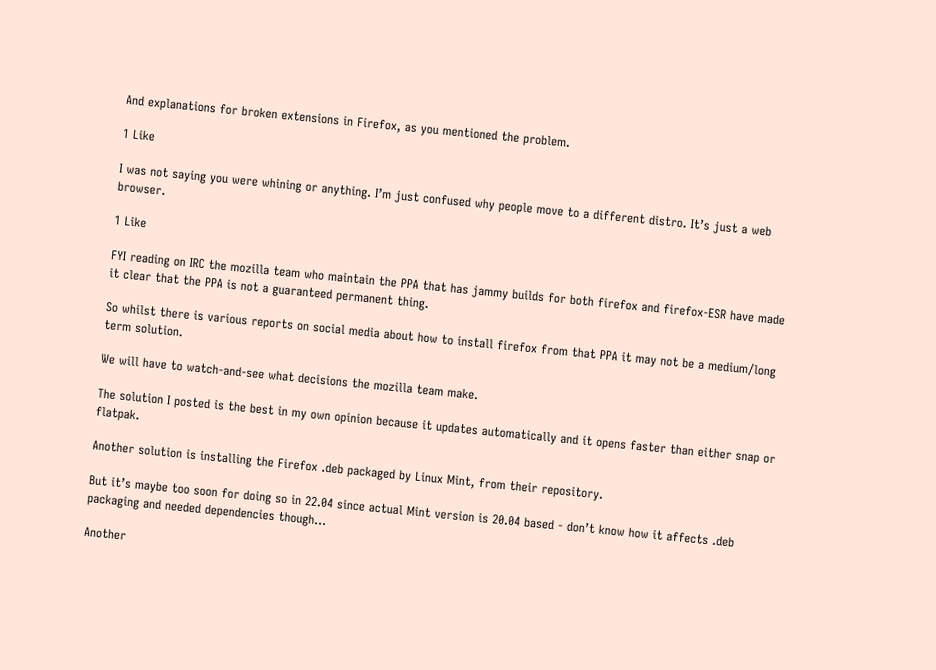And explanations for broken extensions in Firefox, as you mentioned the problem.

1 Like

I was not saying you were whining or anything. I’m just confused why people move to a different distro. It’s just a web browser.

1 Like

FYI reading on IRC the mozilla team who maintain the PPA that has jammy builds for both firefox and firefox-ESR have made it clear that the PPA is not a guaranteed permanent thing.

So whilst there is various reports on social media about how to install firefox from that PPA it may not be a medium/long term solution.

We will have to watch-and-see what decisions the mozilla team make.

The solution I posted is the best in my own opinion because it updates automatically and it opens faster than either snap or flatpak.

Another solution is installing the Firefox .deb packaged by Linux Mint, from their repository.

But it’s maybe too soon for doing so in 22.04 since actual Mint version is 20.04 based - don’t know how it affects .deb packaging and needed dependencies though…

Another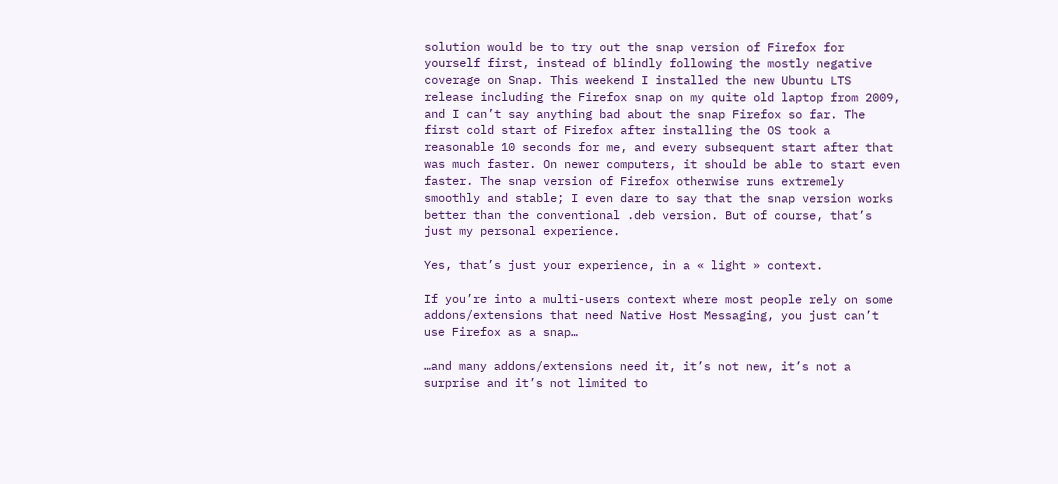solution would be to try out the snap version of Firefox for yourself first, instead of blindly following the mostly negative coverage on Snap. This weekend I installed the new Ubuntu LTS release including the Firefox snap on my quite old laptop from 2009, and I can’t say anything bad about the snap Firefox so far. The first cold start of Firefox after installing the OS took a reasonable 10 seconds for me, and every subsequent start after that was much faster. On newer computers, it should be able to start even faster. The snap version of Firefox otherwise runs extremely smoothly and stable; I even dare to say that the snap version works better than the conventional .deb version. But of course, that’s just my personal experience.

Yes, that’s just your experience, in a « light » context.

If you’re into a multi-users context where most people rely on some addons/extensions that need Native Host Messaging, you just can’t use Firefox as a snap…

…and many addons/extensions need it, it’s not new, it’s not a surprise and it’s not limited to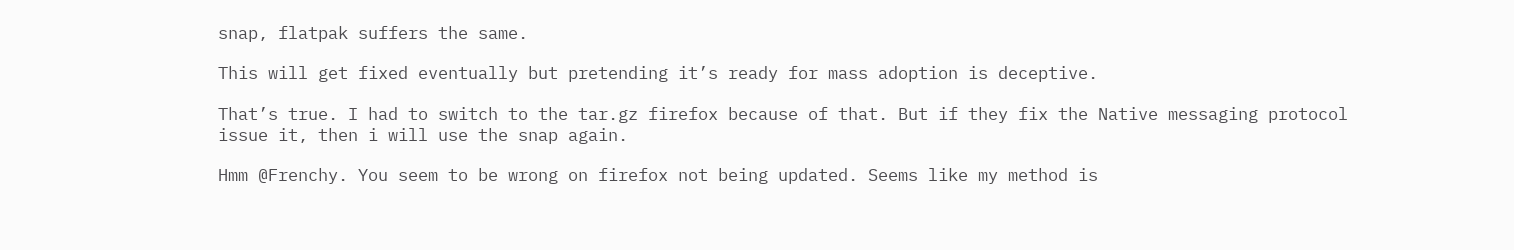snap, flatpak suffers the same.

This will get fixed eventually but pretending it’s ready for mass adoption is deceptive.

That’s true. I had to switch to the tar.gz firefox because of that. But if they fix the Native messaging protocol issue it, then i will use the snap again.

Hmm @Frenchy. You seem to be wrong on firefox not being updated. Seems like my method is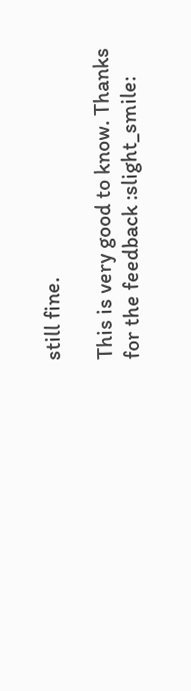still fine.

This is very good to know. Thanks for the feedback :slight_smile: